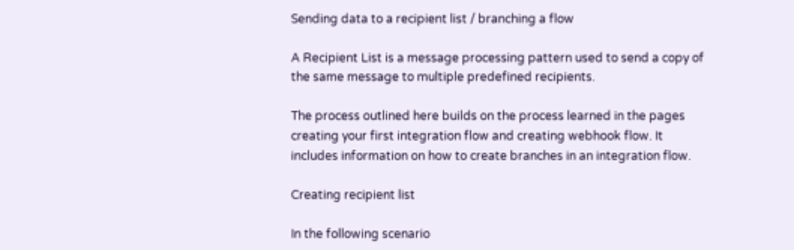Sending data to a recipient list / branching a flow

A Recipient List is a message processing pattern used to send a copy of the same message to multiple predefined recipients.

The process outlined here builds on the process learned in the pages creating your first integration flow and creating webhook flow. It includes information on how to create branches in an integration flow.

Creating recipient list

In the following scenario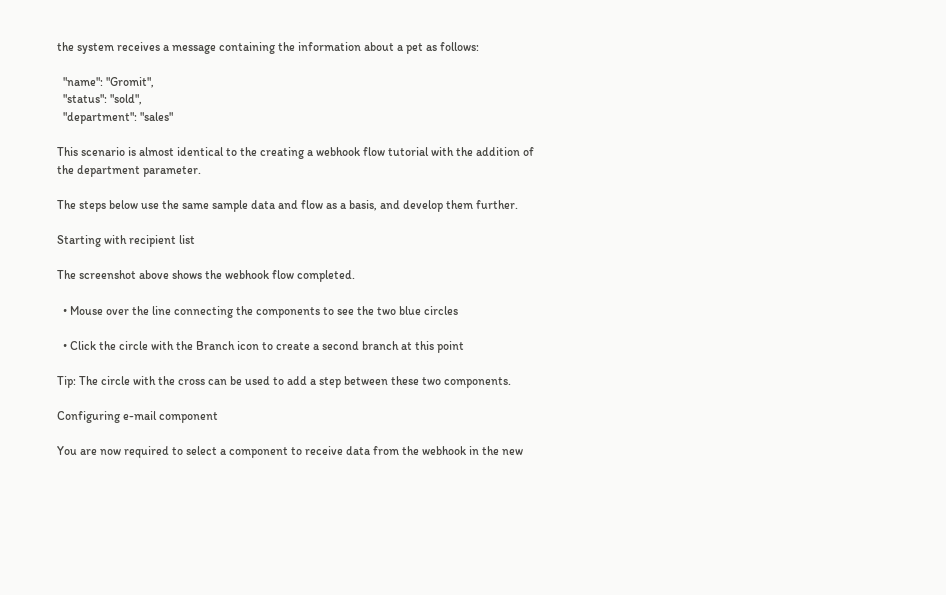the system receives a message containing the information about a pet as follows:

  "name": "Gromit",
  "status": "sold",
  "department": "sales"

This scenario is almost identical to the creating a webhook flow tutorial with the addition of the department parameter.

The steps below use the same sample data and flow as a basis, and develop them further.

Starting with recipient list

The screenshot above shows the webhook flow completed.

  • Mouse over the line connecting the components to see the two blue circles

  • Click the circle with the Branch icon to create a second branch at this point

Tip: The circle with the cross can be used to add a step between these two components.

Configuring e-mail component

You are now required to select a component to receive data from the webhook in the new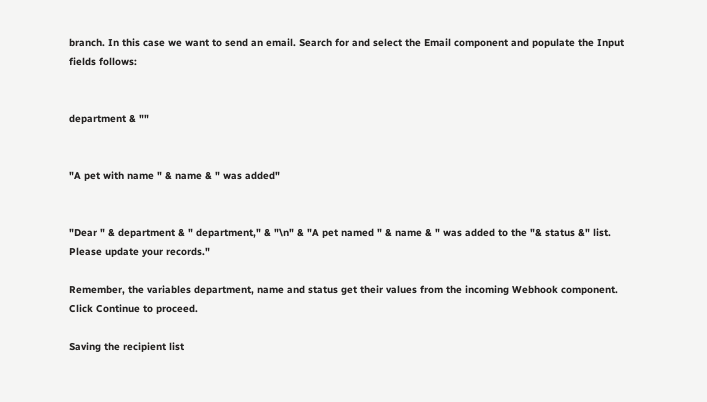branch. In this case we want to send an email. Search for and select the Email component and populate the Input fields follows:


department & ""


"A pet with name " & name & " was added"


"Dear " & department & " department," & "\n" & "A pet named " & name & " was added to the "& status &" list. Please update your records."

Remember, the variables department, name and status get their values from the incoming Webhook component. Click Continue to proceed.

Saving the recipient list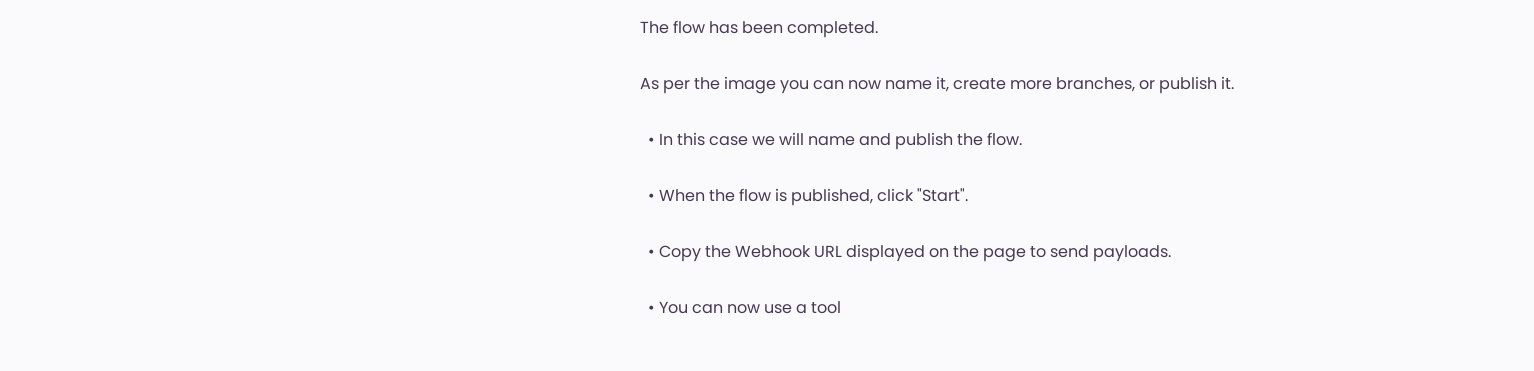The flow has been completed.

As per the image you can now name it, create more branches, or publish it.

  • In this case we will name and publish the flow.

  • When the flow is published, click "Start".

  • Copy the Webhook URL displayed on the page to send payloads.

  • You can now use a tool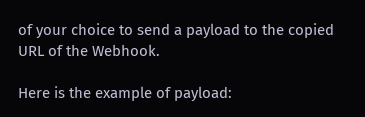of your choice to send a payload to the copied URL of the Webhook.

Here is the example of payload: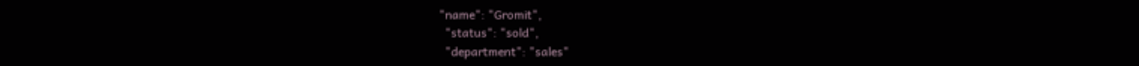"name": "Gromit",
  "status": "sold",
  "department": "sales"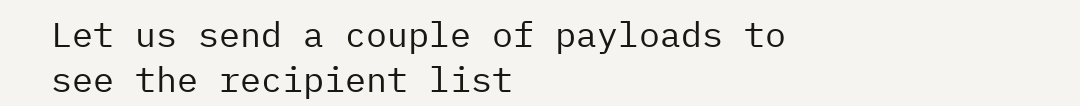Let us send a couple of payloads to see the recipient list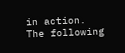in action. The following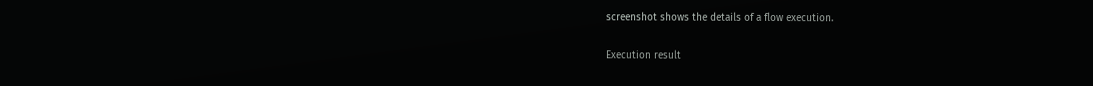screenshot shows the details of a flow execution.

Execution result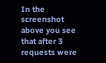In the screenshot above you see that after 3 requests were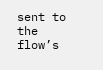sent to the flow’s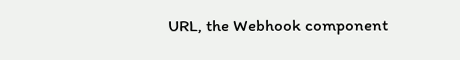URL, the Webhook component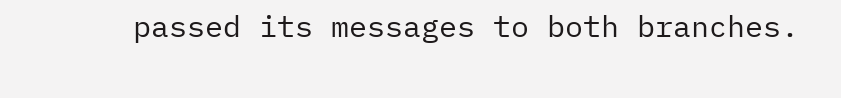passed its messages to both branches.